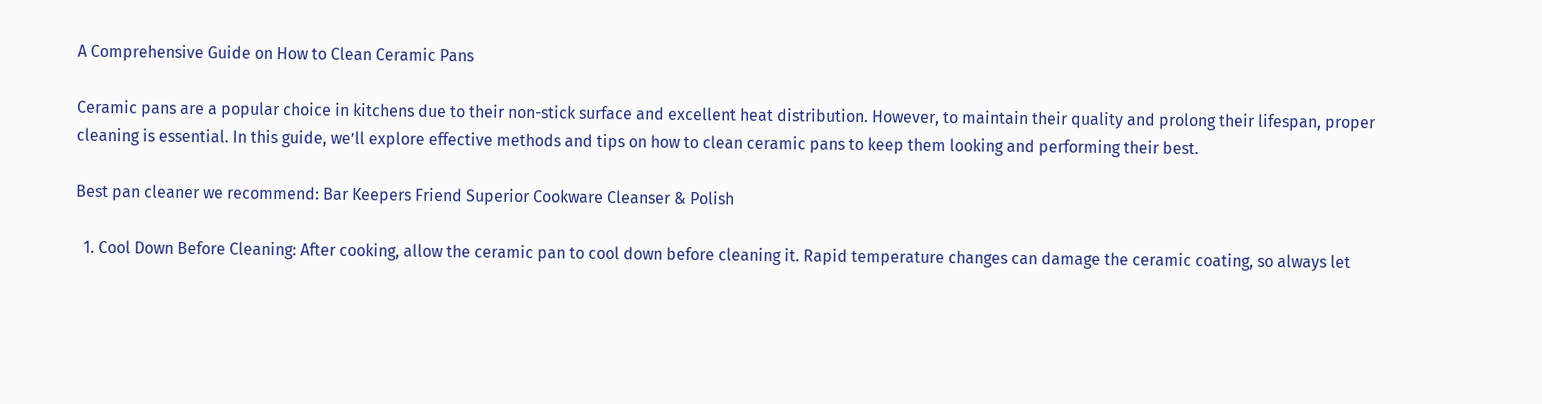A Comprehensive Guide on How to Clean Ceramic Pans

Ceramic pans are a popular choice in kitchens due to their non-stick surface and excellent heat distribution. However, to maintain their quality and prolong their lifespan, proper cleaning is essential. In this guide, we’ll explore effective methods and tips on how to clean ceramic pans to keep them looking and performing their best.

Best pan cleaner we recommend: Bar Keepers Friend Superior Cookware Cleanser & Polish

  1. Cool Down Before Cleaning: After cooking, allow the ceramic pan to cool down before cleaning it. Rapid temperature changes can damage the ceramic coating, so always let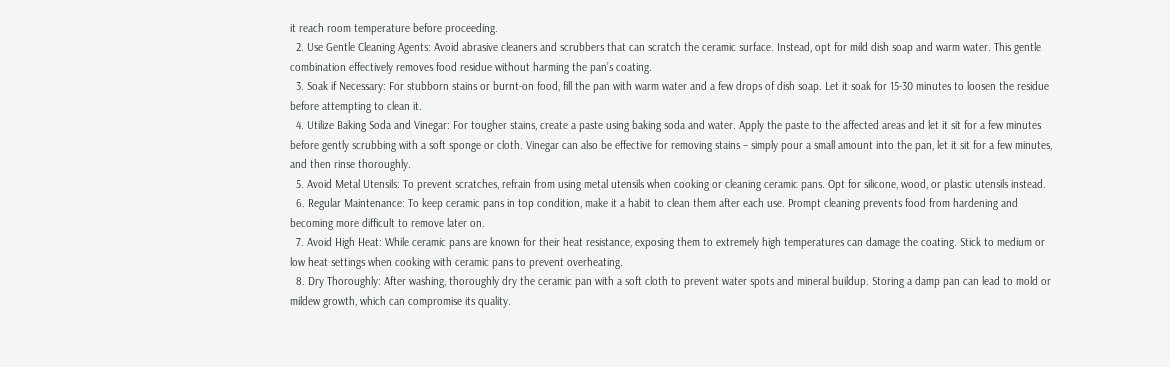it reach room temperature before proceeding.
  2. Use Gentle Cleaning Agents: Avoid abrasive cleaners and scrubbers that can scratch the ceramic surface. Instead, opt for mild dish soap and warm water. This gentle combination effectively removes food residue without harming the pan’s coating.
  3. Soak if Necessary: For stubborn stains or burnt-on food, fill the pan with warm water and a few drops of dish soap. Let it soak for 15-30 minutes to loosen the residue before attempting to clean it.
  4. Utilize Baking Soda and Vinegar: For tougher stains, create a paste using baking soda and water. Apply the paste to the affected areas and let it sit for a few minutes before gently scrubbing with a soft sponge or cloth. Vinegar can also be effective for removing stains – simply pour a small amount into the pan, let it sit for a few minutes, and then rinse thoroughly.
  5. Avoid Metal Utensils: To prevent scratches, refrain from using metal utensils when cooking or cleaning ceramic pans. Opt for silicone, wood, or plastic utensils instead.
  6. Regular Maintenance: To keep ceramic pans in top condition, make it a habit to clean them after each use. Prompt cleaning prevents food from hardening and becoming more difficult to remove later on.
  7. Avoid High Heat: While ceramic pans are known for their heat resistance, exposing them to extremely high temperatures can damage the coating. Stick to medium or low heat settings when cooking with ceramic pans to prevent overheating.
  8. Dry Thoroughly: After washing, thoroughly dry the ceramic pan with a soft cloth to prevent water spots and mineral buildup. Storing a damp pan can lead to mold or mildew growth, which can compromise its quality.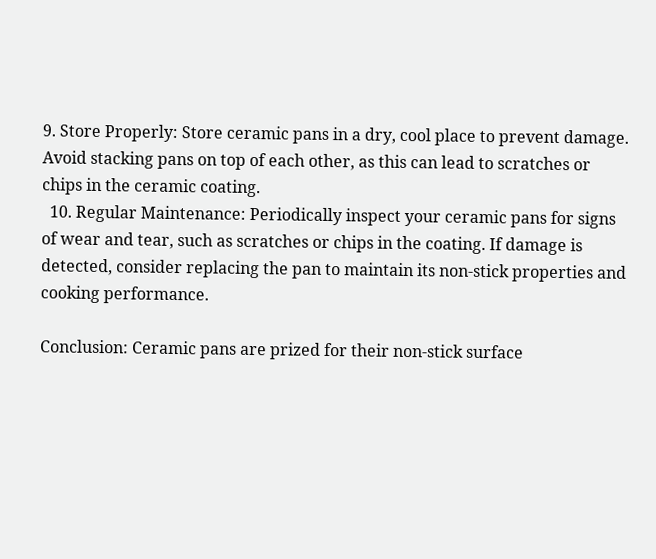9. Store Properly: Store ceramic pans in a dry, cool place to prevent damage. Avoid stacking pans on top of each other, as this can lead to scratches or chips in the ceramic coating.
  10. Regular Maintenance: Periodically inspect your ceramic pans for signs of wear and tear, such as scratches or chips in the coating. If damage is detected, consider replacing the pan to maintain its non-stick properties and cooking performance.

Conclusion: Ceramic pans are prized for their non-stick surface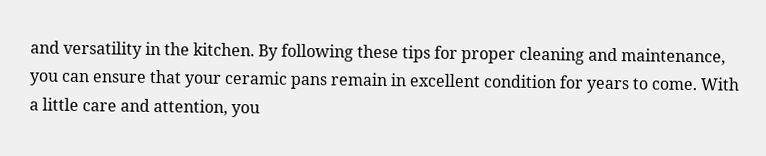and versatility in the kitchen. By following these tips for proper cleaning and maintenance, you can ensure that your ceramic pans remain in excellent condition for years to come. With a little care and attention, you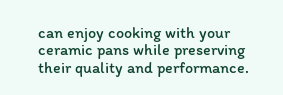can enjoy cooking with your ceramic pans while preserving their quality and performance.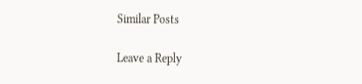Similar Posts

Leave a Reply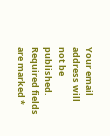Your email address will not be published. Required fields are marked *